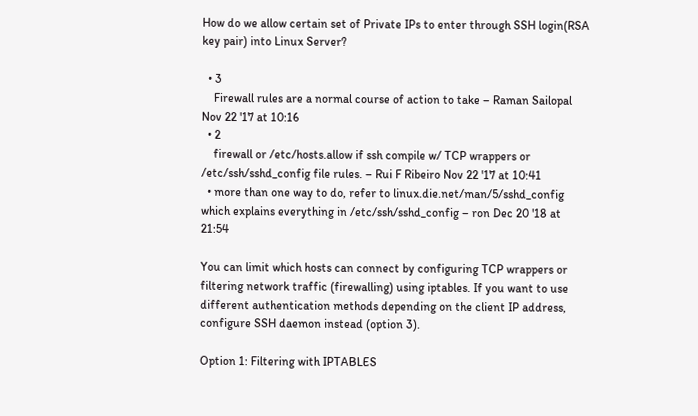How do we allow certain set of Private IPs to enter through SSH login(RSA key pair) into Linux Server?

  • 3
    Firewall rules are a normal course of action to take – Raman Sailopal Nov 22 '17 at 10:16
  • 2
    firewall or /etc/hosts.allow if ssh compile w/ TCP wrappers or /etc/ssh/sshd_config file rules. – Rui F Ribeiro Nov 22 '17 at 10:41
  • more than one way to do, refer to linux.die.net/man/5/sshd_config which explains everything in /etc/ssh/sshd_config – ron Dec 20 '18 at 21:54

You can limit which hosts can connect by configuring TCP wrappers or filtering network traffic (firewalling) using iptables. If you want to use different authentication methods depending on the client IP address, configure SSH daemon instead (option 3).

Option 1: Filtering with IPTABLES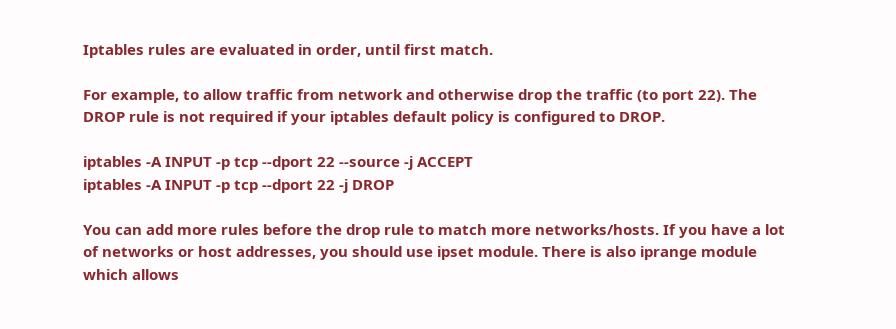Iptables rules are evaluated in order, until first match.

For example, to allow traffic from network and otherwise drop the traffic (to port 22). The DROP rule is not required if your iptables default policy is configured to DROP.

iptables -A INPUT -p tcp --dport 22 --source -j ACCEPT
iptables -A INPUT -p tcp --dport 22 -j DROP

You can add more rules before the drop rule to match more networks/hosts. If you have a lot of networks or host addresses, you should use ipset module. There is also iprange module which allows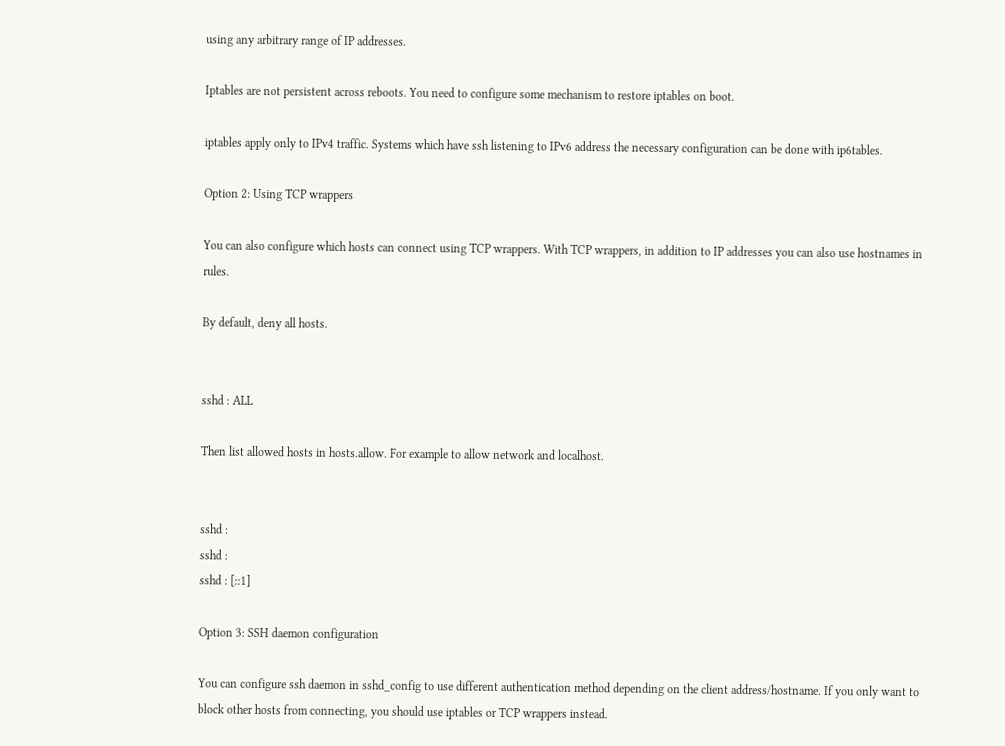using any arbitrary range of IP addresses.

Iptables are not persistent across reboots. You need to configure some mechanism to restore iptables on boot.

iptables apply only to IPv4 traffic. Systems which have ssh listening to IPv6 address the necessary configuration can be done with ip6tables.

Option 2: Using TCP wrappers

You can also configure which hosts can connect using TCP wrappers. With TCP wrappers, in addition to IP addresses you can also use hostnames in rules.

By default, deny all hosts.


sshd : ALL

Then list allowed hosts in hosts.allow. For example to allow network and localhost.


sshd :
sshd :
sshd : [::1]

Option 3: SSH daemon configuration

You can configure ssh daemon in sshd_config to use different authentication method depending on the client address/hostname. If you only want to block other hosts from connecting, you should use iptables or TCP wrappers instead.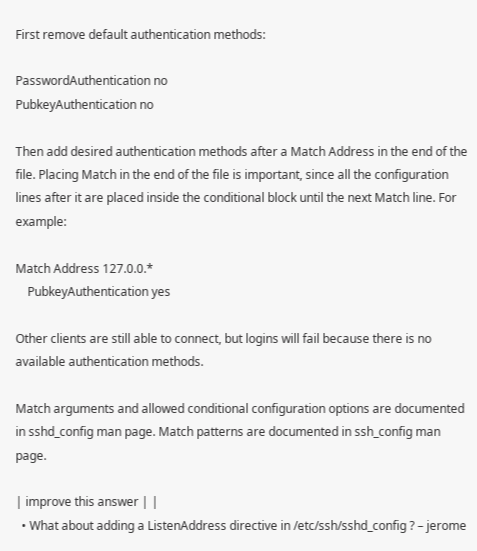First remove default authentication methods:

PasswordAuthentication no
PubkeyAuthentication no

Then add desired authentication methods after a Match Address in the end of the file. Placing Match in the end of the file is important, since all the configuration lines after it are placed inside the conditional block until the next Match line. For example:

Match Address 127.0.0.*
    PubkeyAuthentication yes

Other clients are still able to connect, but logins will fail because there is no available authentication methods.

Match arguments and allowed conditional configuration options are documented in sshd_config man page. Match patterns are documented in ssh_config man page.

| improve this answer | |
  • What about adding a ListenAddress directive in /etc/ssh/sshd_config ? – jerome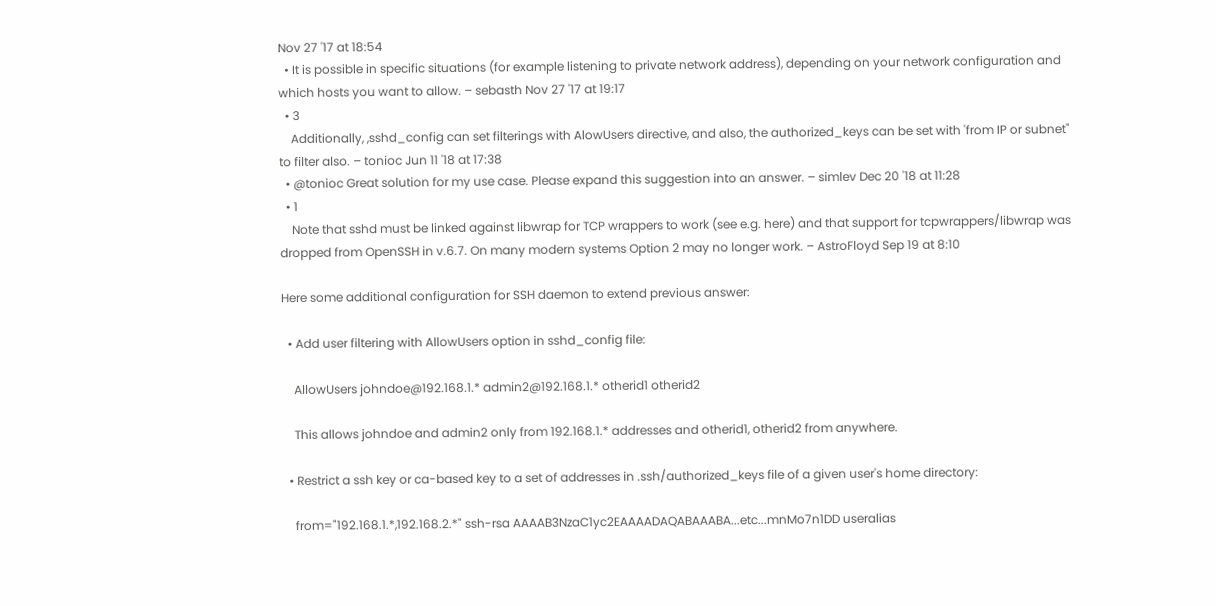Nov 27 '17 at 18:54
  • It is possible in specific situations (for example listening to private network address), depending on your network configuration and which hosts you want to allow. – sebasth Nov 27 '17 at 19:17
  • 3
    Additionally, ,sshd_config can set filterings with AlowUsers directive, and also, the authorized_keys can be set with 'from IP or subnet" to filter also. – tonioc Jun 11 '18 at 17:38
  • @tonioc Great solution for my use case. Please expand this suggestion into an answer. – simlev Dec 20 '18 at 11:28
  • 1
    Note that sshd must be linked against libwrap for TCP wrappers to work (see e.g. here) and that support for tcpwrappers/libwrap was dropped from OpenSSH in v.6.7. On many modern systems Option 2 may no longer work. – AstroFloyd Sep 19 at 8:10

Here some additional configuration for SSH daemon to extend previous answer:

  • Add user filtering with AllowUsers option in sshd_config file:

    AllowUsers johndoe@192.168.1.* admin2@192.168.1.* otherid1 otherid2

    This allows johndoe and admin2 only from 192.168.1.* addresses and otherid1, otherid2 from anywhere.

  • Restrict a ssh key or ca-based key to a set of addresses in .ssh/authorized_keys file of a given user's home directory:

    from="192.168.1.*,192.168.2.*" ssh-rsa AAAAB3NzaC1yc2EAAAADAQABAAABA...etc...mnMo7n1DD useralias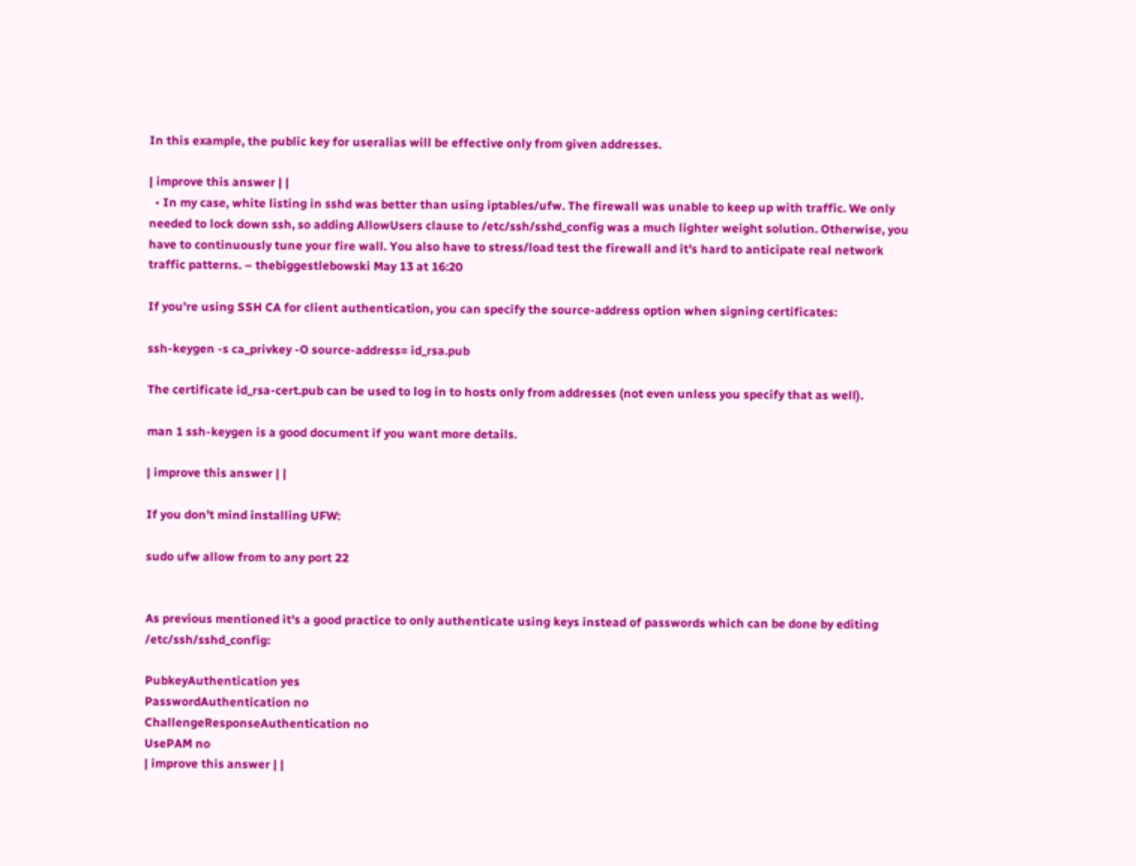In this example, the public key for useralias will be effective only from given addresses.

| improve this answer | |
  • In my case, white listing in sshd was better than using iptables/ufw. The firewall was unable to keep up with traffic. We only needed to lock down ssh, so adding AllowUsers clause to /etc/ssh/sshd_config was a much lighter weight solution. Otherwise, you have to continuously tune your fire wall. You also have to stress/load test the firewall and it's hard to anticipate real network traffic patterns. – thebiggestlebowski May 13 at 16:20

If you're using SSH CA for client authentication, you can specify the source-address option when signing certificates:

ssh-keygen -s ca_privkey -O source-address= id_rsa.pub

The certificate id_rsa-cert.pub can be used to log in to hosts only from addresses (not even unless you specify that as well).

man 1 ssh-keygen is a good document if you want more details.

| improve this answer | |

If you don't mind installing UFW:

sudo ufw allow from to any port 22


As previous mentioned it's a good practice to only authenticate using keys instead of passwords which can be done by editing /etc/ssh/sshd_config:

PubkeyAuthentication yes
PasswordAuthentication no
ChallengeResponseAuthentication no
UsePAM no
| improve this answer | |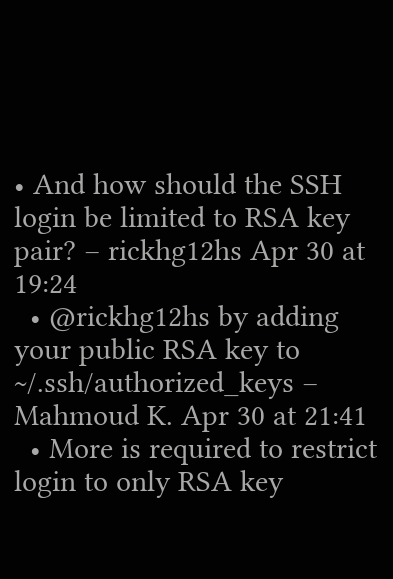• And how should the SSH login be limited to RSA key pair? – rickhg12hs Apr 30 at 19:24
  • @rickhg12hs by adding your public RSA key to ~/.ssh/authorized_keys – Mahmoud K. Apr 30 at 21:41
  • More is required to restrict login to only RSA key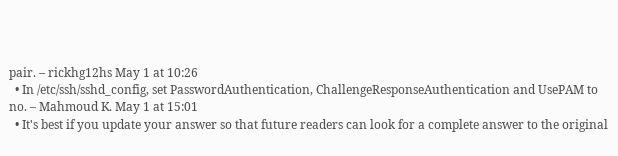pair. – rickhg12hs May 1 at 10:26
  • In /etc/ssh/sshd_config, set PasswordAuthentication, ChallengeResponseAuthentication and UsePAM to no. – Mahmoud K. May 1 at 15:01
  • It's best if you update your answer so that future readers can look for a complete answer to the original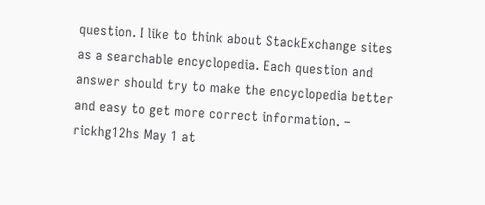question. I like to think about StackExchange sites as a searchable encyclopedia. Each question and answer should try to make the encyclopedia better and easy to get more correct information. – rickhg12hs May 1 at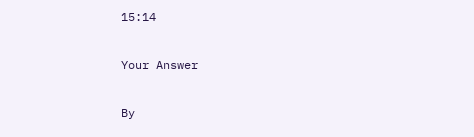15:14

Your Answer

By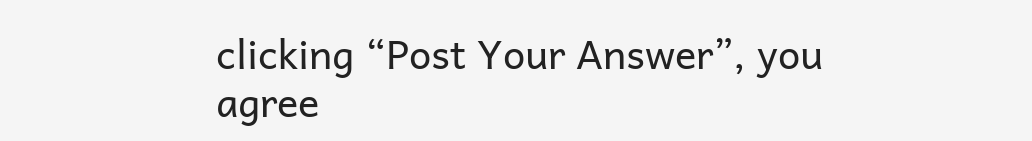clicking “Post Your Answer”, you agree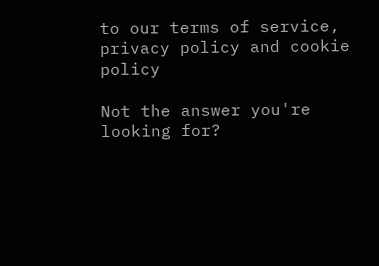to our terms of service, privacy policy and cookie policy

Not the answer you're looking for?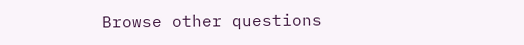Browse other questions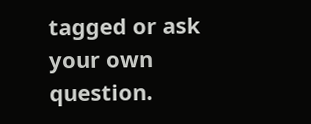tagged or ask your own question.